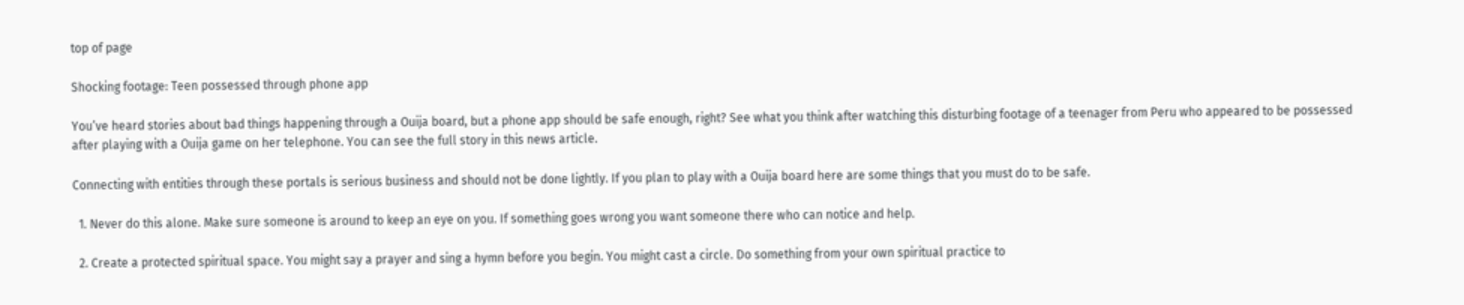top of page

Shocking footage: Teen possessed through phone app

You’ve heard stories about bad things happening through a Ouija board, but a phone app should be safe enough, right? See what you think after watching this disturbing footage of a teenager from Peru who appeared to be possessed after playing with a Ouija game on her telephone. You can see the full story in this news article.

Connecting with entities through these portals is serious business and should not be done lightly. If you plan to play with a Ouija board here are some things that you must do to be safe.

  1. Never do this alone. Make sure someone is around to keep an eye on you. If something goes wrong you want someone there who can notice and help.

  2. Create a protected spiritual space. You might say a prayer and sing a hymn before you begin. You might cast a circle. Do something from your own spiritual practice to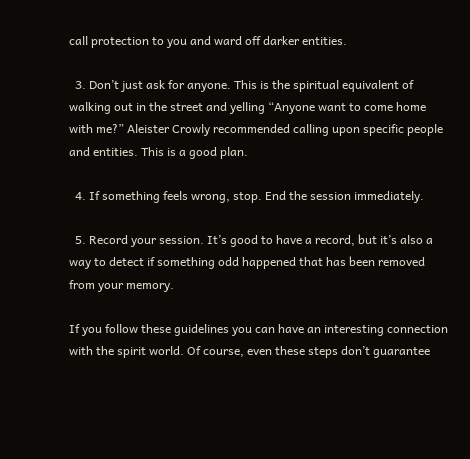call protection to you and ward off darker entities.

  3. Don’t just ask for anyone. This is the spiritual equivalent of  walking out in the street and yelling “Anyone want to come home with me?” Aleister Crowly recommended calling upon specific people and entities. This is a good plan.

  4. If something feels wrong, stop. End the session immediately.

  5. Record your session. It’s good to have a record, but it’s also a way to detect if something odd happened that has been removed from your memory.

If you follow these guidelines you can have an interesting connection with the spirit world. Of course, even these steps don’t guarantee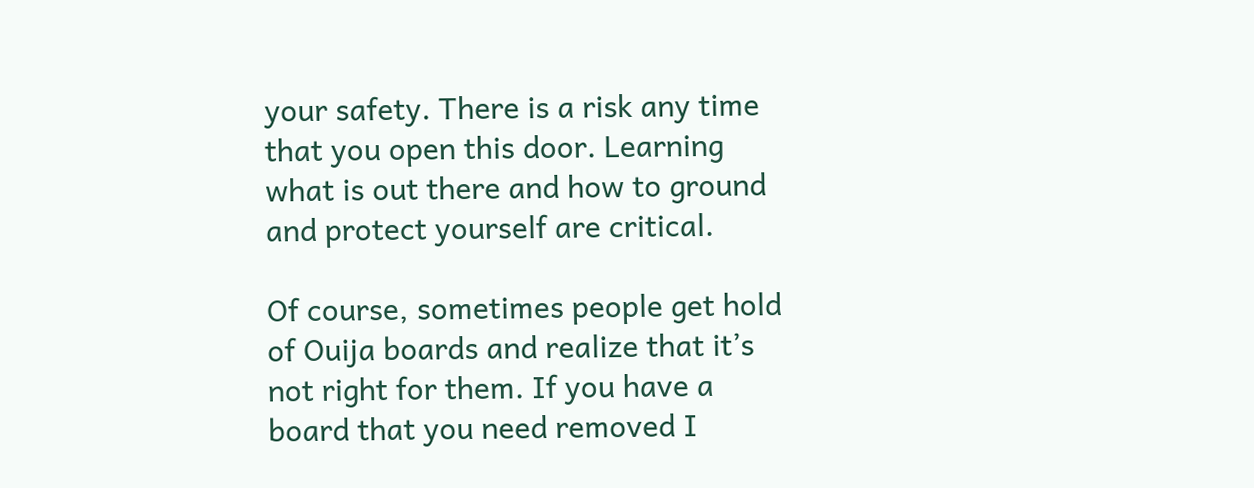your safety. There is a risk any time that you open this door. Learning what is out there and how to ground and protect yourself are critical.

Of course, sometimes people get hold of Ouija boards and realize that it’s not right for them. If you have a board that you need removed I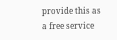provide this as a free service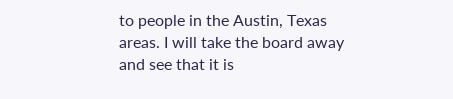to people in the Austin, Texas areas. I will take the board away and see that it is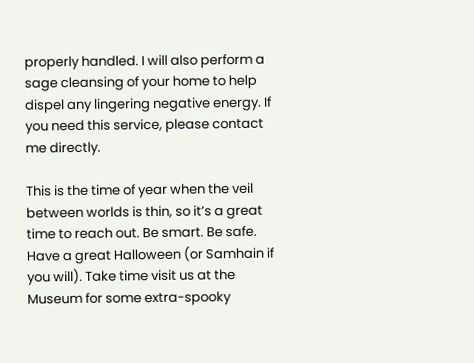properly handled. I will also perform a sage cleansing of your home to help dispel any lingering negative energy. If you need this service, please contact me directly.

This is the time of year when the veil between worlds is thin, so it’s a great time to reach out. Be smart. Be safe. Have a great Halloween (or Samhain if you will). Take time visit us at the Museum for some extra-spooky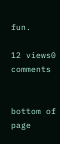fun.

12 views0 comments


bottom of page